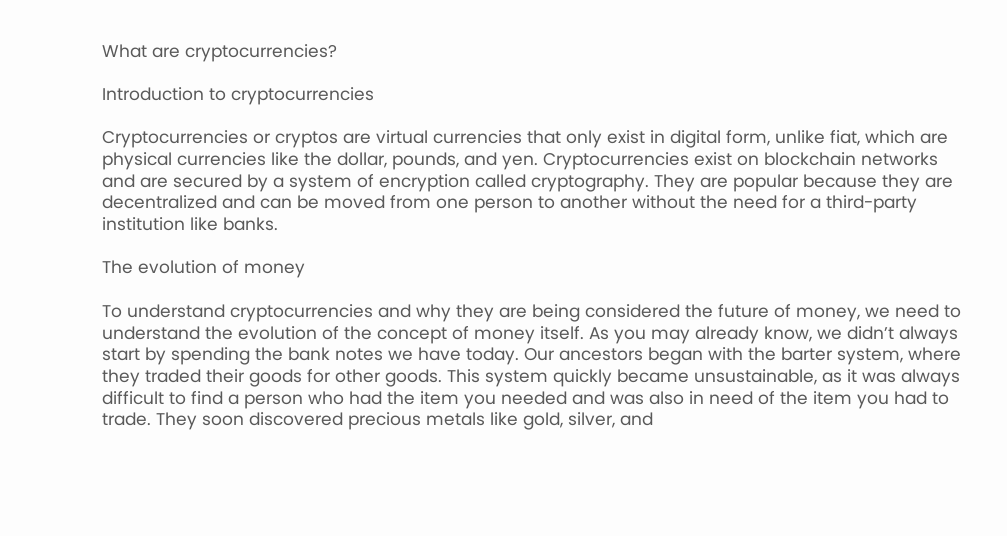What are cryptocurrencies?

Introduction to cryptocurrencies

Cryptocurrencies or cryptos are virtual currencies that only exist in digital form, unlike fiat, which are physical currencies like the dollar, pounds, and yen. Cryptocurrencies exist on blockchain networks and are secured by a system of encryption called cryptography. They are popular because they are decentralized and can be moved from one person to another without the need for a third-party institution like banks.

The evolution of money

To understand cryptocurrencies and why they are being considered the future of money, we need to understand the evolution of the concept of money itself. As you may already know, we didn’t always start by spending the bank notes we have today. Our ancestors began with the barter system, where they traded their goods for other goods. This system quickly became unsustainable, as it was always difficult to find a person who had the item you needed and was also in need of the item you had to trade. They soon discovered precious metals like gold, silver, and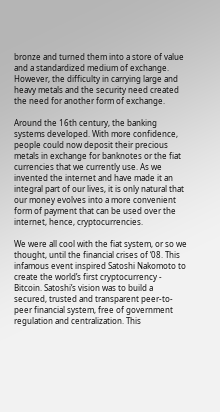bronze and turned them into a store of value and a standardized medium of exchange. However, the difficulty in carrying large and heavy metals and the security need created the need for another form of exchange.

Around the 16th century, the banking systems developed. With more confidence, people could now deposit their precious metals in exchange for banknotes or the fiat currencies that we currently use. As we invented the internet and have made it an integral part of our lives, it is only natural that our money evolves into a more convenient form of payment that can be used over the internet, hence, cryptocurrencies.

We were all cool with the fiat system, or so we thought, until the financial crises of ‘08. This infamous event inspired Satoshi Nakomoto to create the world’s first cryptocurrency - Bitcoin. Satoshi’s vision was to build a secured, trusted and transparent peer-to-peer financial system, free of government regulation and centralization. This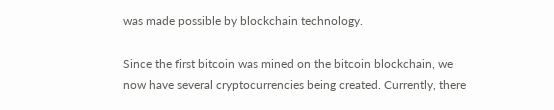was made possible by blockchain technology.

Since the first bitcoin was mined on the bitcoin blockchain, we now have several cryptocurrencies being created. Currently, there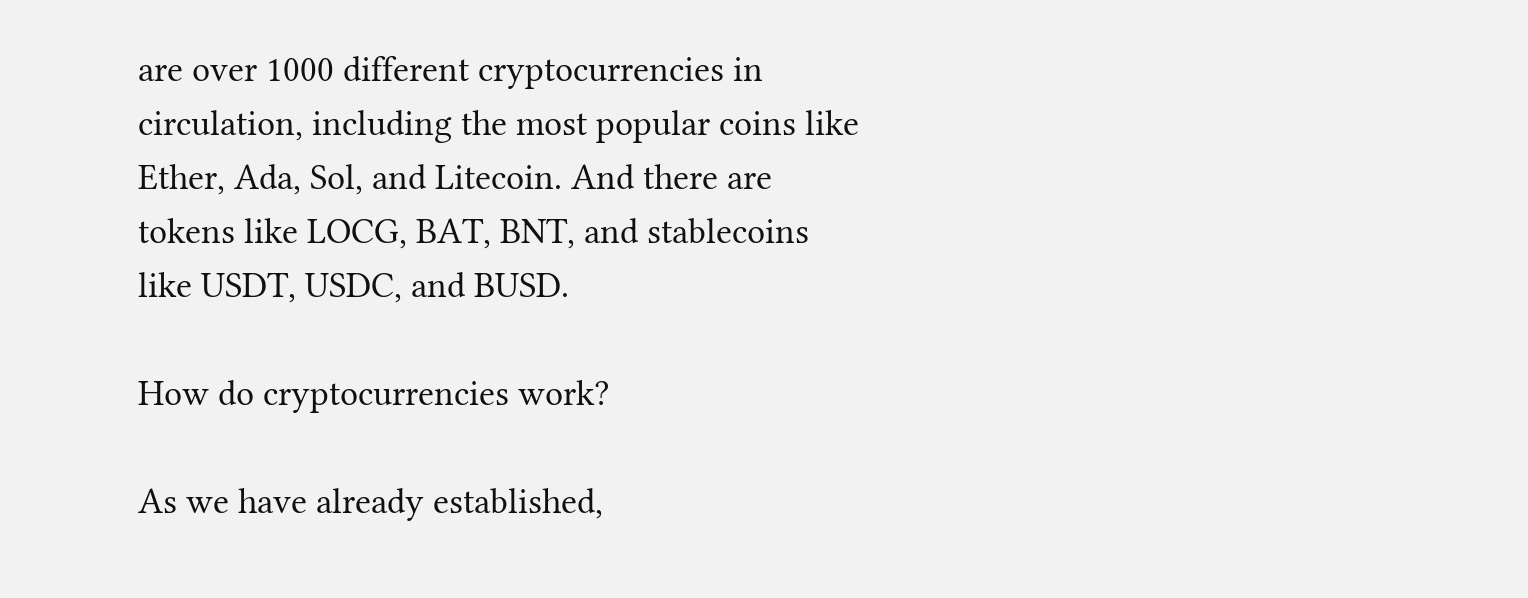are over 1000 different cryptocurrencies in circulation, including the most popular coins like Ether, Ada, Sol, and Litecoin. And there are tokens like LOCG, BAT, BNT, and stablecoins like USDT, USDC, and BUSD.

How do cryptocurrencies work?

As we have already established,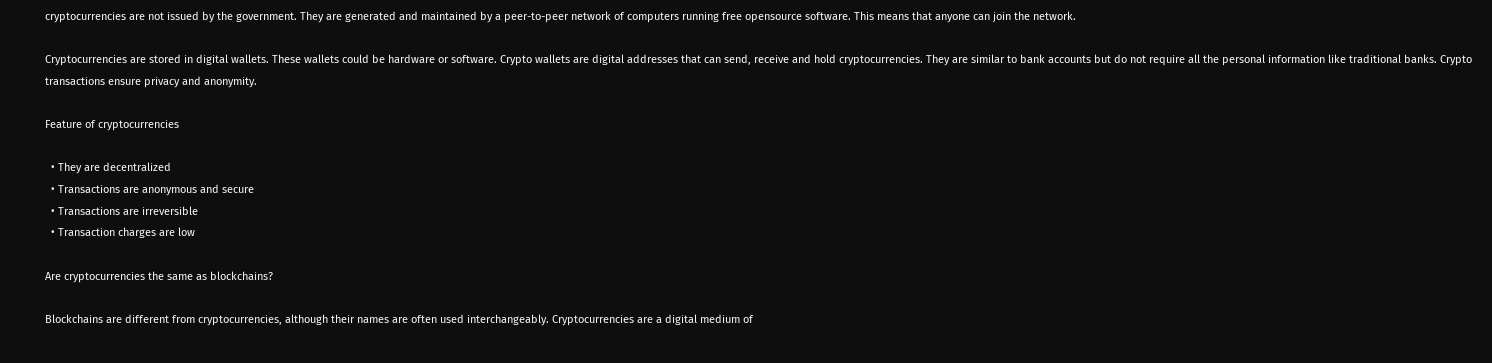cryptocurrencies are not issued by the government. They are generated and maintained by a peer-to-peer network of computers running free opensource software. This means that anyone can join the network.

Cryptocurrencies are stored in digital wallets. These wallets could be hardware or software. Crypto wallets are digital addresses that can send, receive and hold cryptocurrencies. They are similar to bank accounts but do not require all the personal information like traditional banks. Crypto transactions ensure privacy and anonymity.

Feature of cryptocurrencies

  • They are decentralized
  • Transactions are anonymous and secure
  • Transactions are irreversible
  • Transaction charges are low

Are cryptocurrencies the same as blockchains?

Blockchains are different from cryptocurrencies, although their names are often used interchangeably. Cryptocurrencies are a digital medium of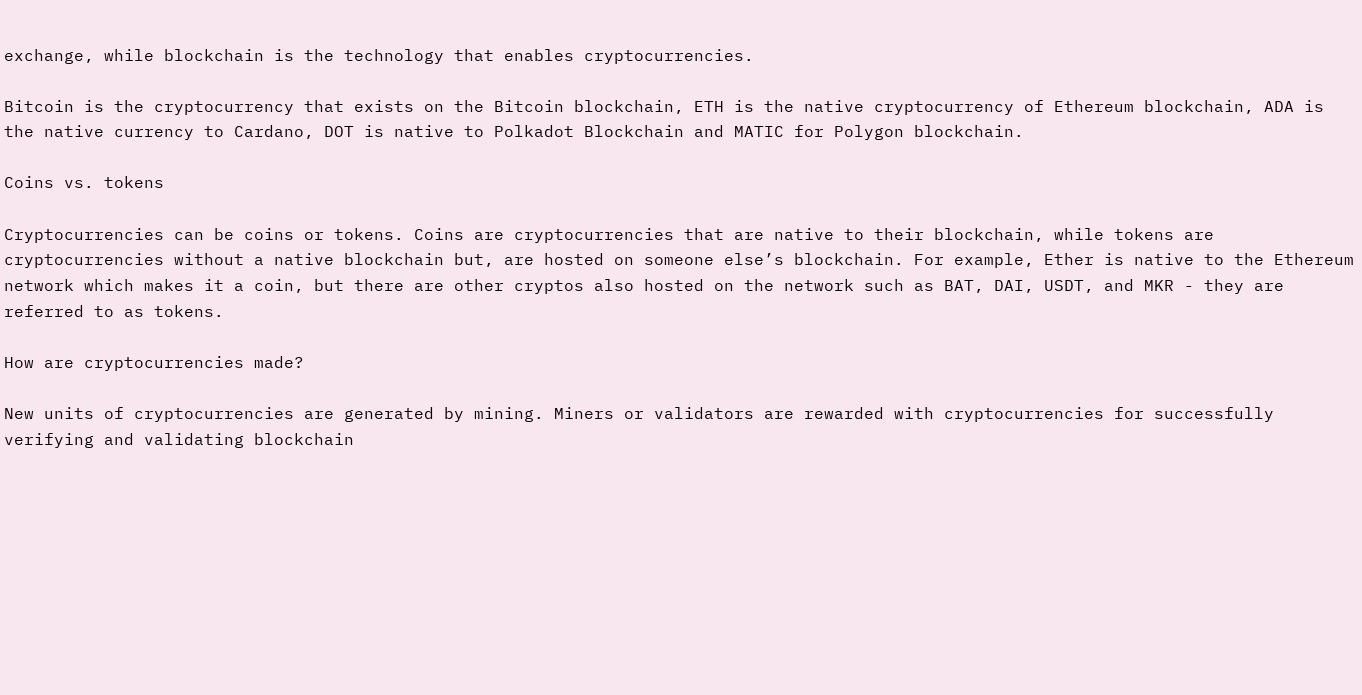exchange, while blockchain is the technology that enables cryptocurrencies.

Bitcoin is the cryptocurrency that exists on the Bitcoin blockchain, ETH is the native cryptocurrency of Ethereum blockchain, ADA is the native currency to Cardano, DOT is native to Polkadot Blockchain and MATIC for Polygon blockchain.

Coins vs. tokens

Cryptocurrencies can be coins or tokens. Coins are cryptocurrencies that are native to their blockchain, while tokens are cryptocurrencies without a native blockchain but, are hosted on someone else’s blockchain. For example, Ether is native to the Ethereum network which makes it a coin, but there are other cryptos also hosted on the network such as BAT, DAI, USDT, and MKR - they are referred to as tokens.

How are cryptocurrencies made?

New units of cryptocurrencies are generated by mining. Miners or validators are rewarded with cryptocurrencies for successfully verifying and validating blockchain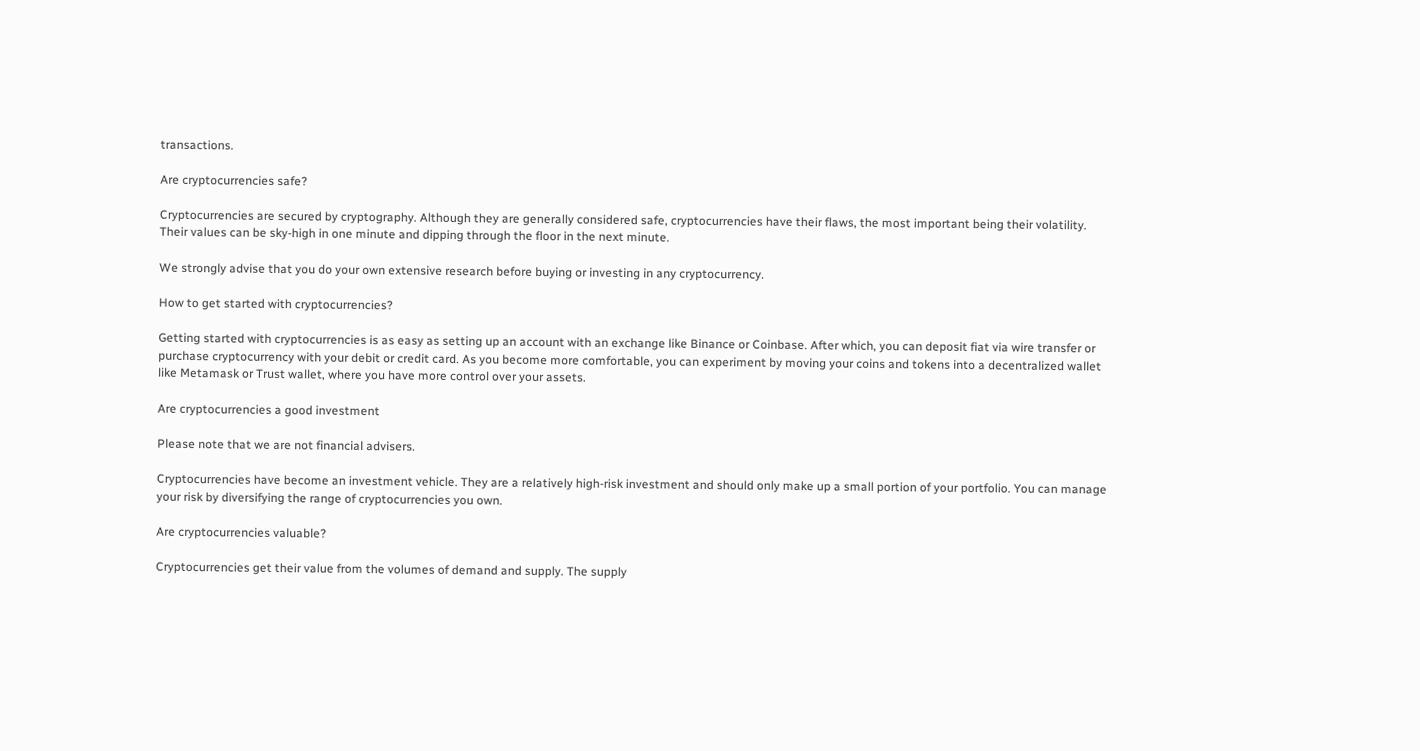transactions.

Are cryptocurrencies safe?

Cryptocurrencies are secured by cryptography. Although they are generally considered safe, cryptocurrencies have their flaws, the most important being their volatility. Their values can be sky-high in one minute and dipping through the floor in the next minute.

We strongly advise that you do your own extensive research before buying or investing in any cryptocurrency.

How to get started with cryptocurrencies?

Getting started with cryptocurrencies is as easy as setting up an account with an exchange like Binance or Coinbase. After which, you can deposit fiat via wire transfer or purchase cryptocurrency with your debit or credit card. As you become more comfortable, you can experiment by moving your coins and tokens into a decentralized wallet like Metamask or Trust wallet, where you have more control over your assets.

Are cryptocurrencies a good investment

Please note that we are not financial advisers.

Cryptocurrencies have become an investment vehicle. They are a relatively high-risk investment and should only make up a small portion of your portfolio. You can manage your risk by diversifying the range of cryptocurrencies you own.

Are cryptocurrencies valuable?

Cryptocurrencies get their value from the volumes of demand and supply. The supply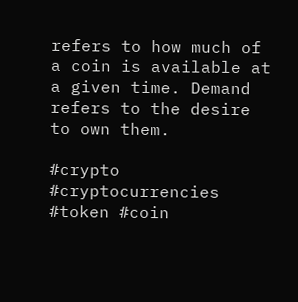refers to how much of a coin is available at a given time. Demand refers to the desire to own them.

#crypto #cryptocurrencies #token #coin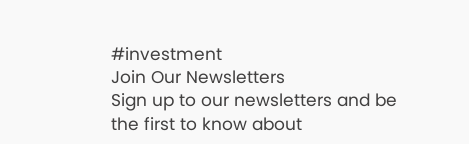#investment
Join Our Newsletters
Sign up to our newsletters and be the first to know about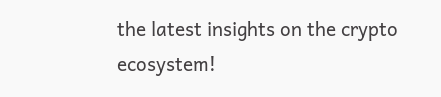the latest insights on the crypto ecosystem!